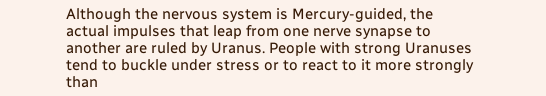Although the nervous system is Mercury-guided, the actual impulses that leap from one nerve synapse to another are ruled by Uranus. People with strong Uranuses tend to buckle under stress or to react to it more strongly than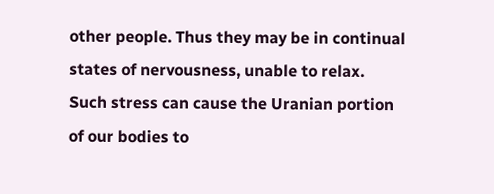other people. Thus they may be in continual states of nervousness, unable to relax. Such stress can cause the Uranian portion of our bodies to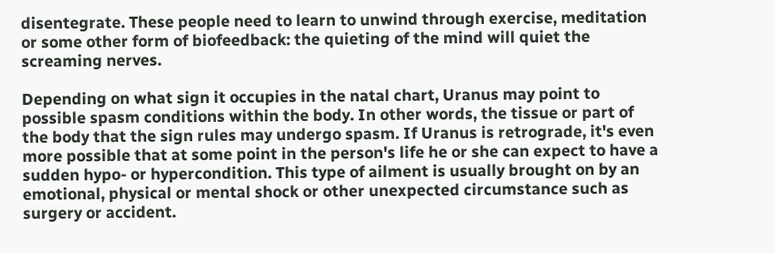disentegrate. These people need to learn to unwind through exercise, meditation or some other form of biofeedback: the quieting of the mind will quiet the screaming nerves.

Depending on what sign it occupies in the natal chart, Uranus may point to possible spasm conditions within the body. In other words, the tissue or part of the body that the sign rules may undergo spasm. If Uranus is retrograde, it's even more possible that at some point in the person's life he or she can expect to have a sudden hypo- or hypercondition. This type of ailment is usually brought on by an emotional, physical or mental shock or other unexpected circumstance such as surgery or accident.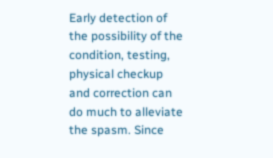Early detection of the possibility of the condition, testing, physical checkup and correction can do much to alleviate the spasm. Since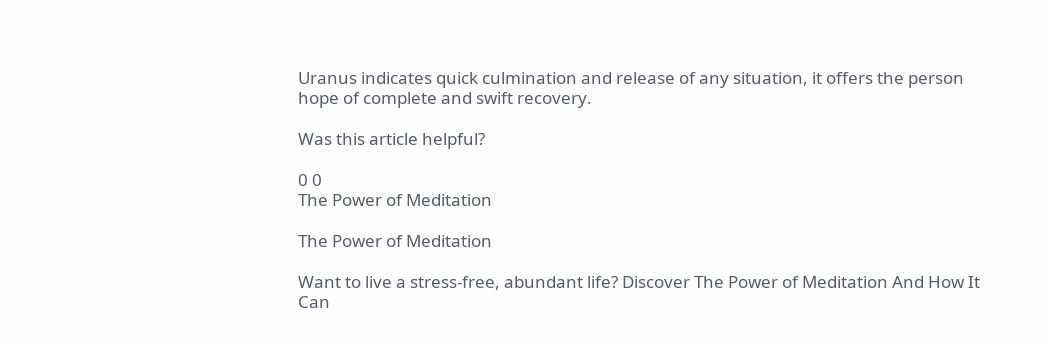Uranus indicates quick culmination and release of any situation, it offers the person hope of complete and swift recovery.

Was this article helpful?

0 0
The Power of Meditation

The Power of Meditation

Want to live a stress-free, abundant life? Discover The Power of Meditation And How It Can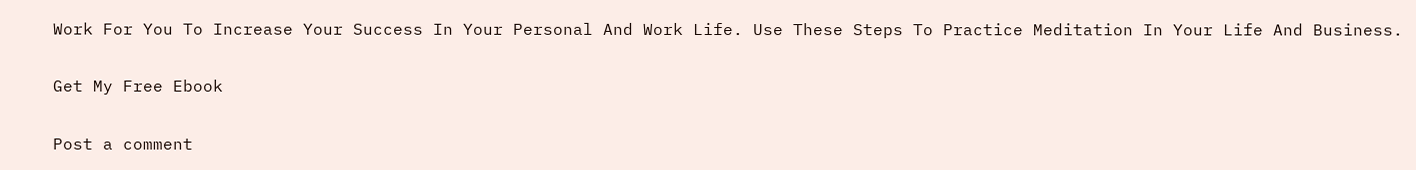Work For You To Increase Your Success In Your Personal And Work Life. Use These Steps To Practice Meditation In Your Life And Business.

Get My Free Ebook

Post a comment